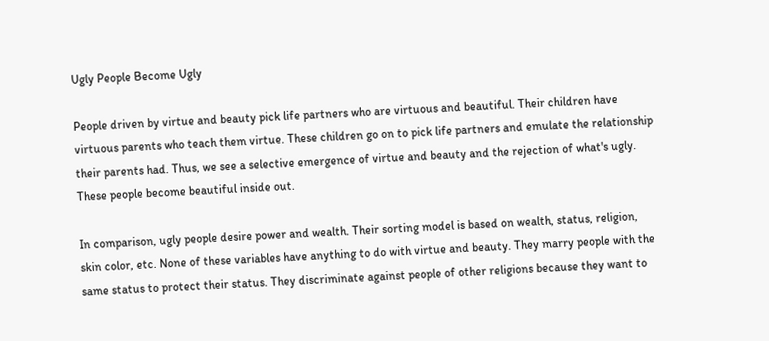Ugly People Become Ugly

People driven by virtue and beauty pick life partners who are virtuous and beautiful. Their children have virtuous parents who teach them virtue. These children go on to pick life partners and emulate the relationship their parents had. Thus, we see a selective emergence of virtue and beauty and the rejection of what's ugly. These people become beautiful inside out.

In comparison, ugly people desire power and wealth. Their sorting model is based on wealth, status, religion, skin color, etc. None of these variables have anything to do with virtue and beauty. They marry people with the same status to protect their status. They discriminate against people of other religions because they want to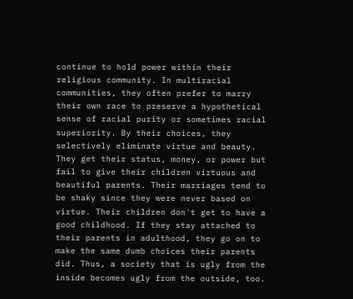continue to hold power within their religious community. In multiracial communities, they often prefer to marry their own race to preserve a hypothetical sense of racial purity or sometimes racial superiority. By their choices, they selectively eliminate virtue and beauty. They get their status, money, or power but fail to give their children virtuous and beautiful parents. Their marriages tend to be shaky since they were never based on virtue. Their children don't get to have a good childhood. If they stay attached to their parents in adulthood, they go on to make the same dumb choices their parents did. Thus, a society that is ugly from the inside becomes ugly from the outside, too.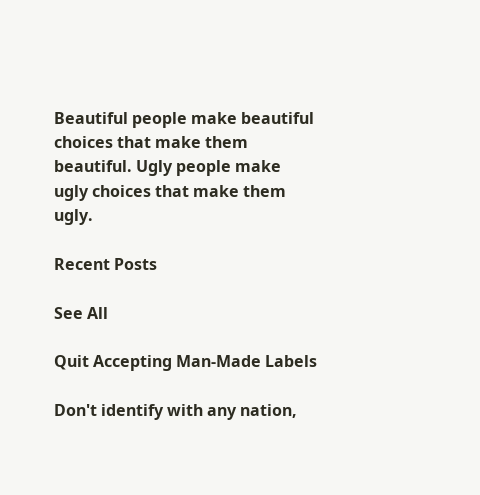Beautiful people make beautiful choices that make them beautiful. Ugly people make ugly choices that make them ugly.

Recent Posts

See All

Quit Accepting Man-Made Labels

Don't identify with any nation,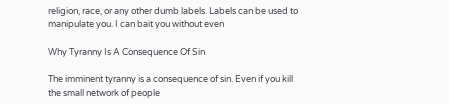religion, race, or any other dumb labels. Labels can be used to manipulate you. I can bait you without even

Why Tyranny Is A Consequence Of Sin

The imminent tyranny is a consequence of sin. Even if you kill the small network of people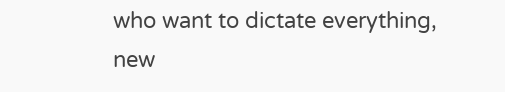who want to dictate everything, new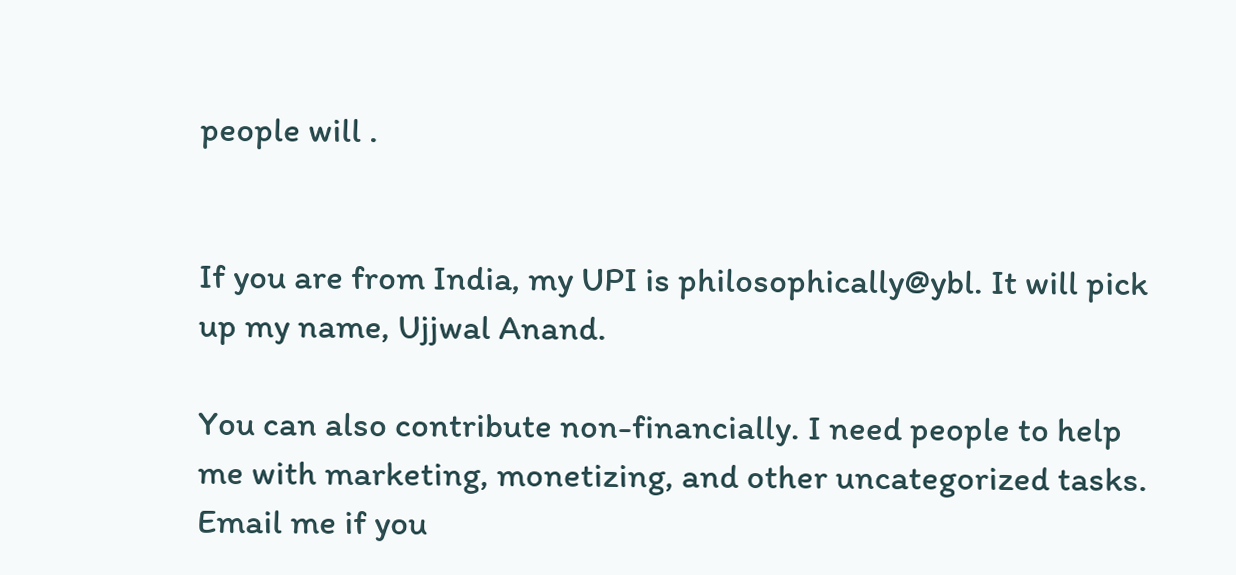people will .


If you are from India, my UPI is philosophically@ybl. It will pick up my name, Ujjwal Anand.

You can also contribute non-financially. I need people to help me with marketing, monetizing, and other uncategorized tasks. Email me if you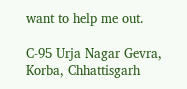want to help me out.

C-95 Urja Nagar Gevra, Korba, Chhattisgarh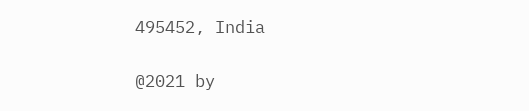495452, India

@2021 by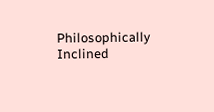Philosophically Inclined